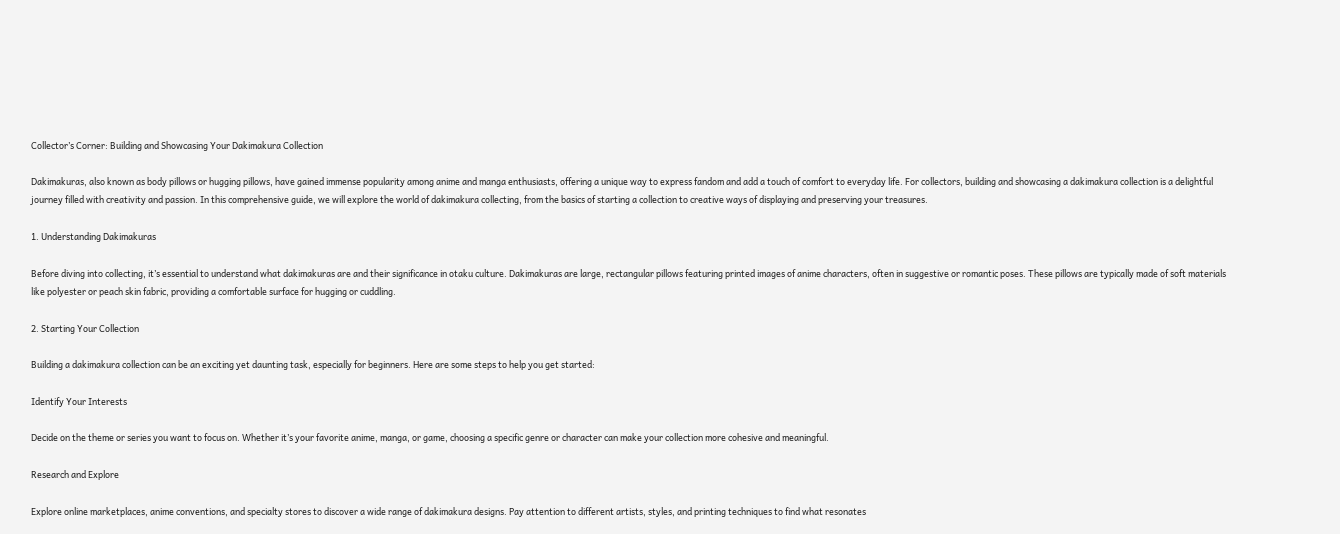Collector’s Corner: Building and Showcasing Your Dakimakura Collection

Dakimakuras, also known as body pillows or hugging pillows, have gained immense popularity among anime and manga enthusiasts, offering a unique way to express fandom and add a touch of comfort to everyday life. For collectors, building and showcasing a dakimakura collection is a delightful journey filled with creativity and passion. In this comprehensive guide, we will explore the world of dakimakura collecting, from the basics of starting a collection to creative ways of displaying and preserving your treasures.

1. Understanding Dakimakuras

Before diving into collecting, it’s essential to understand what dakimakuras are and their significance in otaku culture. Dakimakuras are large, rectangular pillows featuring printed images of anime characters, often in suggestive or romantic poses. These pillows are typically made of soft materials like polyester or peach skin fabric, providing a comfortable surface for hugging or cuddling.

2. Starting Your Collection

Building a dakimakura collection can be an exciting yet daunting task, especially for beginners. Here are some steps to help you get started:

Identify Your Interests

Decide on the theme or series you want to focus on. Whether it’s your favorite anime, manga, or game, choosing a specific genre or character can make your collection more cohesive and meaningful.

Research and Explore

Explore online marketplaces, anime conventions, and specialty stores to discover a wide range of dakimakura designs. Pay attention to different artists, styles, and printing techniques to find what resonates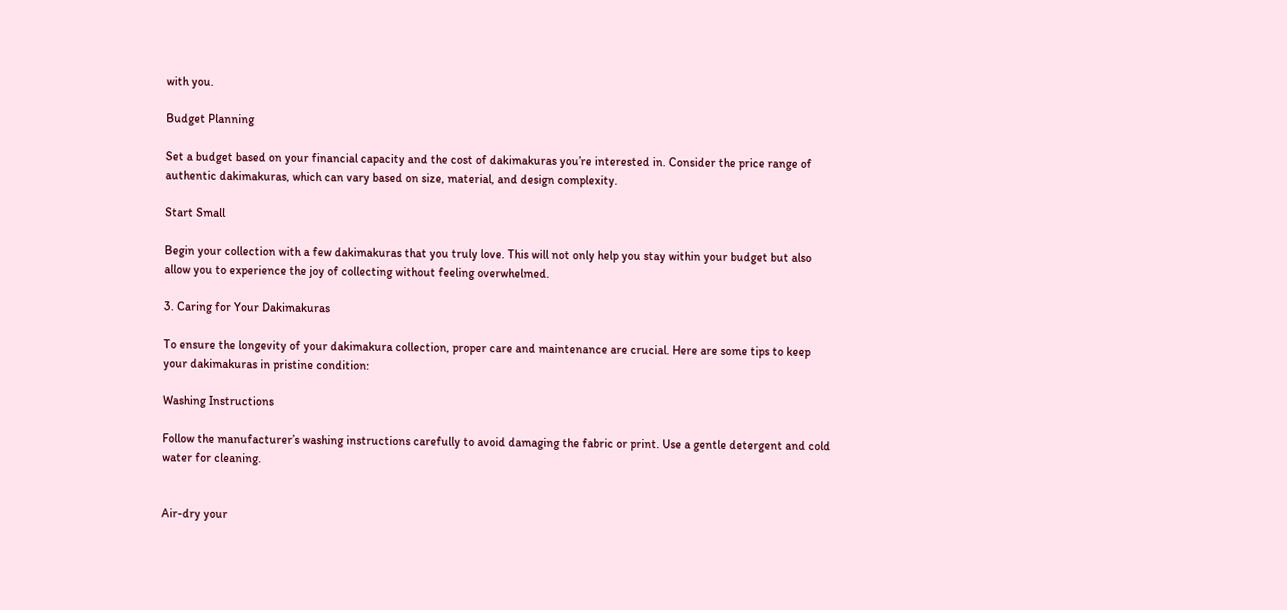with you.

Budget Planning

Set a budget based on your financial capacity and the cost of dakimakuras you’re interested in. Consider the price range of authentic dakimakuras, which can vary based on size, material, and design complexity.

Start Small

Begin your collection with a few dakimakuras that you truly love. This will not only help you stay within your budget but also allow you to experience the joy of collecting without feeling overwhelmed.

3. Caring for Your Dakimakuras

To ensure the longevity of your dakimakura collection, proper care and maintenance are crucial. Here are some tips to keep your dakimakuras in pristine condition:

Washing Instructions

Follow the manufacturer’s washing instructions carefully to avoid damaging the fabric or print. Use a gentle detergent and cold water for cleaning.


Air-dry your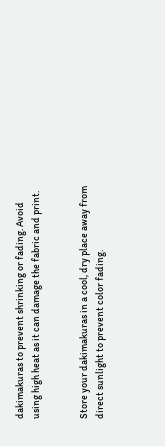dakimakuras to prevent shrinking or fading. Avoid using high heat as it can damage the fabric and print.


Store your dakimakuras in a cool, dry place away from direct sunlight to prevent color fading.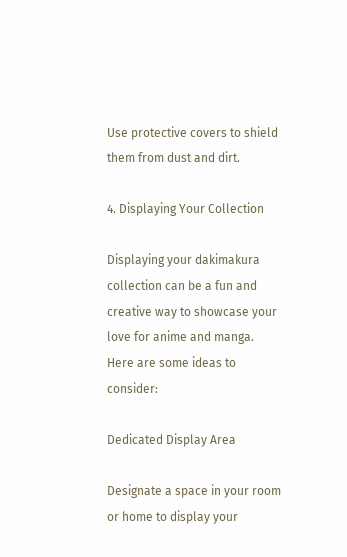Use protective covers to shield them from dust and dirt.

4. Displaying Your Collection

Displaying your dakimakura collection can be a fun and creative way to showcase your love for anime and manga. Here are some ideas to consider:

Dedicated Display Area

Designate a space in your room or home to display your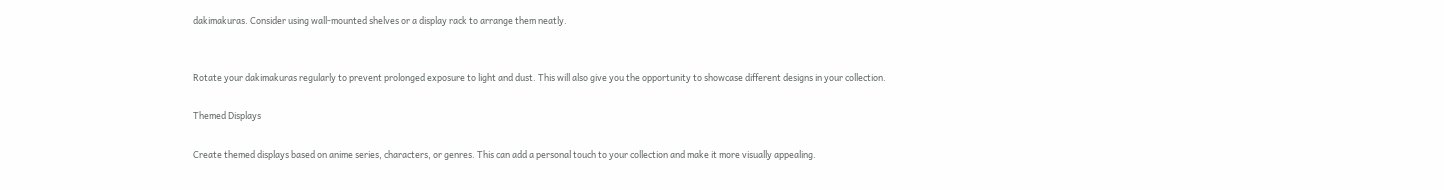dakimakuras. Consider using wall-mounted shelves or a display rack to arrange them neatly.


Rotate your dakimakuras regularly to prevent prolonged exposure to light and dust. This will also give you the opportunity to showcase different designs in your collection.

Themed Displays

Create themed displays based on anime series, characters, or genres. This can add a personal touch to your collection and make it more visually appealing.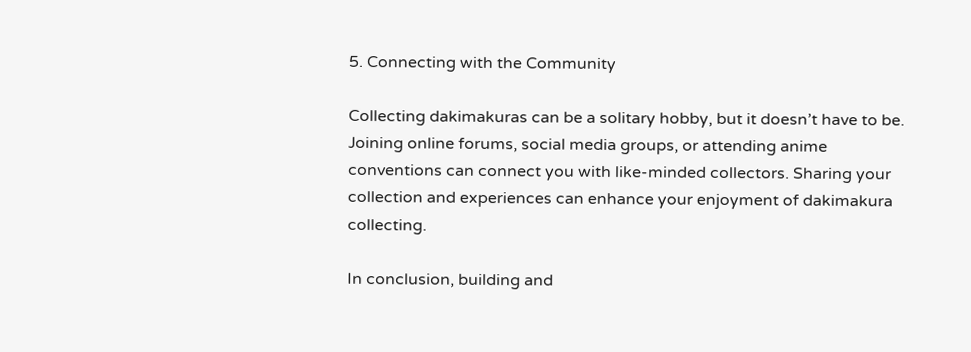5. Connecting with the Community

Collecting dakimakuras can be a solitary hobby, but it doesn’t have to be. Joining online forums, social media groups, or attending anime conventions can connect you with like-minded collectors. Sharing your collection and experiences can enhance your enjoyment of dakimakura collecting.

In conclusion, building and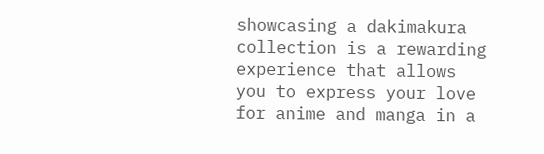showcasing a dakimakura collection is a rewarding experience that allows you to express your love for anime and manga in a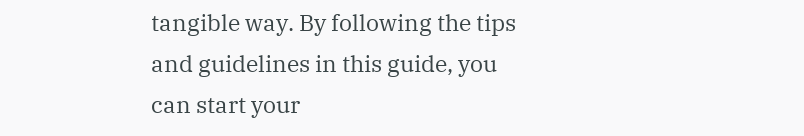tangible way. By following the tips and guidelines in this guide, you can start your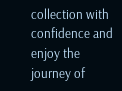collection with confidence and enjoy the journey of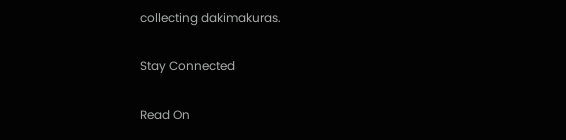collecting dakimakuras.

Stay Connected

Read On